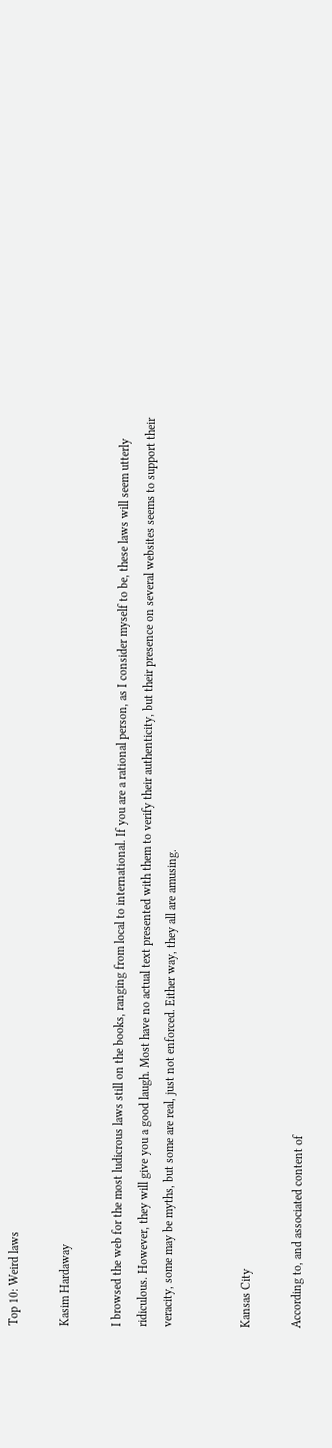Top 10: Weird laws

Kasim Hardaway

I browsed the web for the most ludicrous laws still on the books, ranging from local to international. If you are a rational person, as I consider myself to be, these laws will seem utterly ridiculous. However, they will give you a good laugh. Most have no actual text presented with them to verify their authenticity, but their presence on several websites seems to support their veracity, some may be myths, but some are real, just not enforced. Either way, they all are amusing.


Kansas City

According to, and associated content of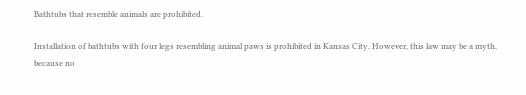Bathtubs that resemble animals are prohibited.

Installation of bathtubs with four legs resembling animal paws is prohibited in Kansas City. However, this law may be a myth, because no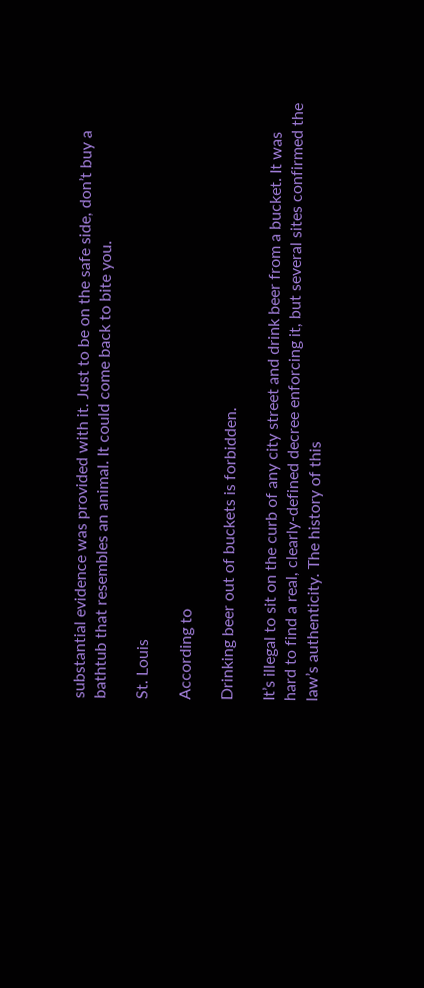substantial evidence was provided with it. Just to be on the safe side, don’t buy a bathtub that resembles an animal. It could come back to bite you.

St. Louis

According to

Drinking beer out of buckets is forbidden.

It’s illegal to sit on the curb of any city street and drink beer from a bucket. It was hard to find a real, clearly-defined decree enforcing it, but several sites confirmed the law’s authenticity. The history of this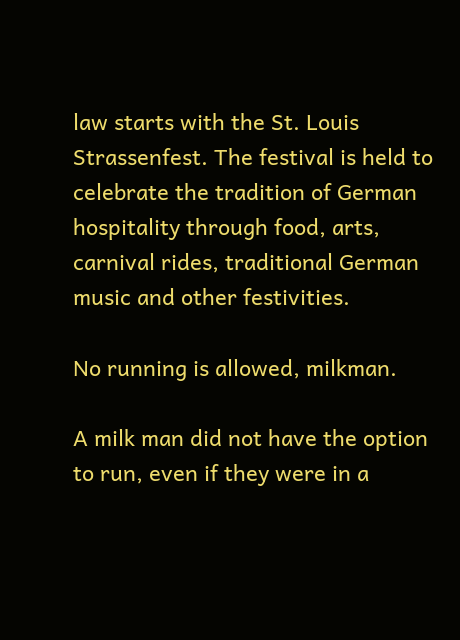law starts with the St. Louis Strassenfest. The festival is held to celebrate the tradition of German hospitality through food, arts, carnival rides, traditional German music and other festivities.

No running is allowed, milkman.

A milk man did not have the option to run, even if they were in a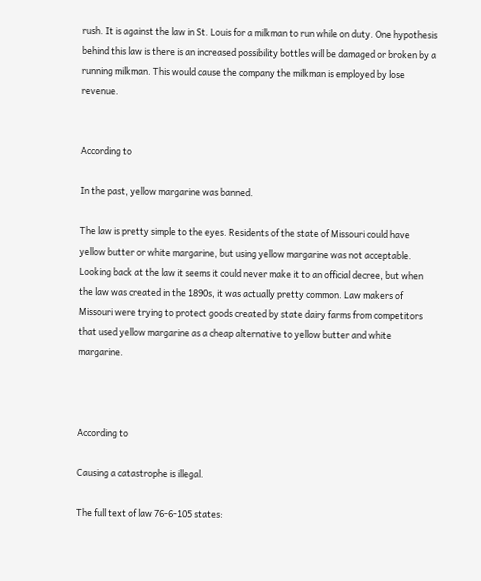rush. It is against the law in St. Louis for a milkman to run while on duty. One hypothesis behind this law is there is an increased possibility bottles will be damaged or broken by a running milkman. This would cause the company the milkman is employed by lose revenue.


According to

In the past, yellow margarine was banned.

The law is pretty simple to the eyes. Residents of the state of Missouri could have yellow butter or white margarine, but using yellow margarine was not acceptable. Looking back at the law it seems it could never make it to an official decree, but when the law was created in the 1890s, it was actually pretty common. Law makers of Missouri were trying to protect goods created by state dairy farms from competitors that used yellow margarine as a cheap alternative to yellow butter and white margarine.



According to

Causing a catastrophe is illegal.

The full text of law 76-6-105 states: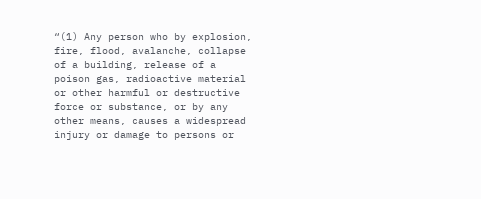“(1) Any person who by explosion, fire, flood, avalanche, collapse of a building, release of a poison gas, radioactive material or other harmful or destructive force or substance, or by any other means, causes a widespread injury or damage to persons or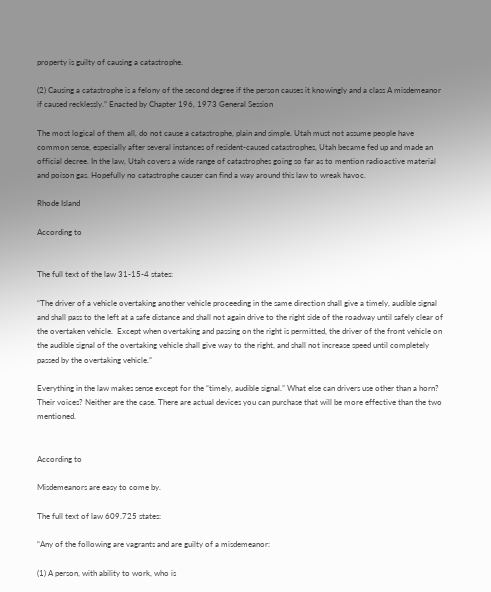property is guilty of causing a catastrophe.

(2) Causing a catastrophe is a felony of the second degree if the person causes it knowingly and a class A misdemeanor if caused recklessly.” Enacted by Chapter 196, 1973 General Session

The most logical of them all, do not cause a catastrophe, plain and simple. Utah must not assume people have common sense, especially after several instances of resident-caused catastrophes, Utah became fed up and made an official decree. In the law, Utah covers a wide range of catastrophes going so far as to mention radioactive material and poison gas. Hopefully no catastrophe causer can find a way around this law to wreak havoc.

Rhode Island

According to


The full text of the law 31-15-4 states:

“The driver of a vehicle overtaking another vehicle proceeding in the same direction shall give a timely, audible signal and shall pass to the left at a safe distance and shall not again drive to the right side of the roadway until safely clear of the overtaken vehicle.  Except when overtaking and passing on the right is permitted, the driver of the front vehicle on the audible signal of the overtaking vehicle shall give way to the right, and shall not increase speed until completely passed by the overtaking vehicle.”

Everything in the law makes sense except for the “timely, audible signal.” What else can drivers use other than a horn? Their voices? Neither are the case. There are actual devices you can purchase that will be more effective than the two mentioned.


According to

Misdemeanors are easy to come by.

The full text of law 609.725 states:

“Any of the following are vagrants and are guilty of a misdemeanor:

(1) A person, with ability to work, who is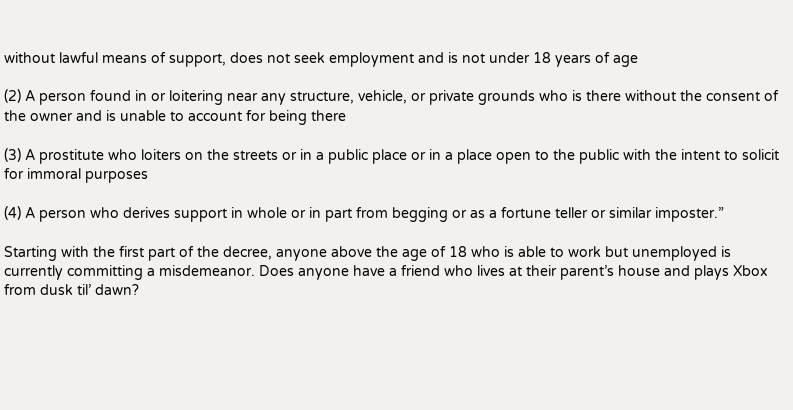without lawful means of support, does not seek employment and is not under 18 years of age

(2) A person found in or loitering near any structure, vehicle, or private grounds who is there without the consent of the owner and is unable to account for being there

(3) A prostitute who loiters on the streets or in a public place or in a place open to the public with the intent to solicit for immoral purposes

(4) A person who derives support in whole or in part from begging or as a fortune teller or similar imposter.”

Starting with the first part of the decree, anyone above the age of 18 who is able to work but unemployed is currently committing a misdemeanor. Does anyone have a friend who lives at their parent’s house and plays Xbox from dusk til’ dawn?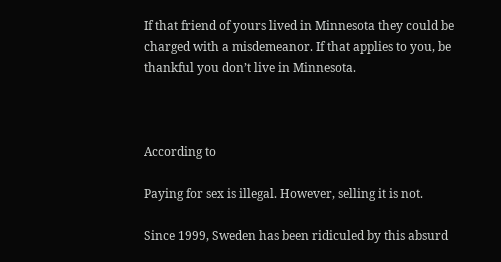If that friend of yours lived in Minnesota they could be charged with a misdemeanor. If that applies to you, be thankful you don’t live in Minnesota.



According to

Paying for sex is illegal. However, selling it is not.

Since 1999, Sweden has been ridiculed by this absurd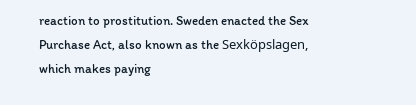reaction to prostitution. Sweden enacted the Sex Purchase Act, also known as the Sexköpslagen, which makes paying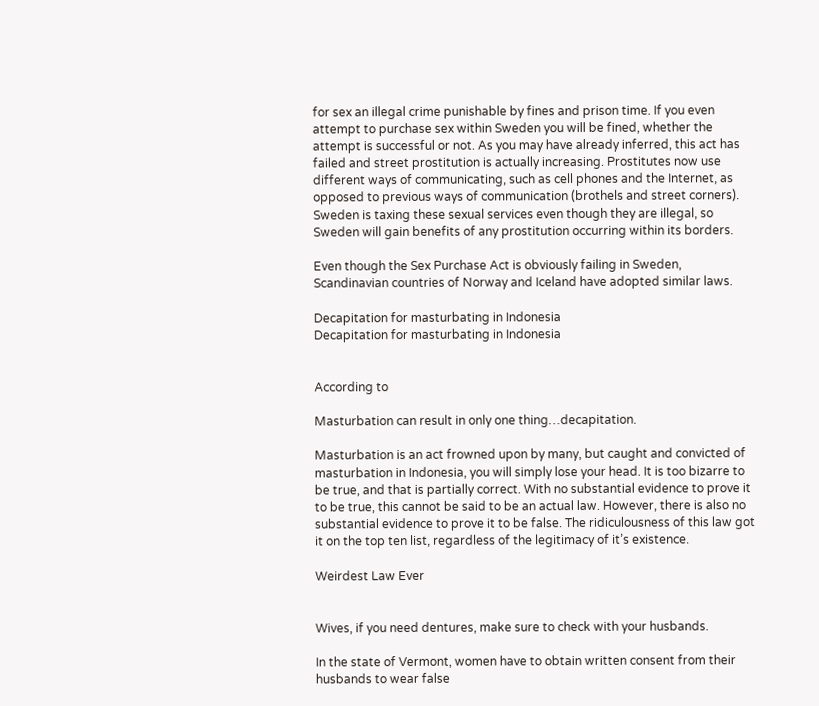for sex an illegal crime punishable by fines and prison time. If you even attempt to purchase sex within Sweden you will be fined, whether the attempt is successful or not. As you may have already inferred, this act has failed and street prostitution is actually increasing. Prostitutes now use different ways of communicating, such as cell phones and the Internet, as opposed to previous ways of communication (brothels and street corners). Sweden is taxing these sexual services even though they are illegal, so Sweden will gain benefits of any prostitution occurring within its borders.

Even though the Sex Purchase Act is obviously failing in Sweden, Scandinavian countries of Norway and Iceland have adopted similar laws.

Decapitation for masturbating in Indonesia
Decapitation for masturbating in Indonesia


According to

Masturbation can result in only one thing…decapitation.

Masturbation is an act frowned upon by many, but caught and convicted of masturbation in Indonesia, you will simply lose your head. It is too bizarre to be true, and that is partially correct. With no substantial evidence to prove it to be true, this cannot be said to be an actual law. However, there is also no substantial evidence to prove it to be false. The ridiculousness of this law got it on the top ten list, regardless of the legitimacy of it’s existence.

Weirdest Law Ever


Wives, if you need dentures, make sure to check with your husbands.

In the state of Vermont, women have to obtain written consent from their husbands to wear false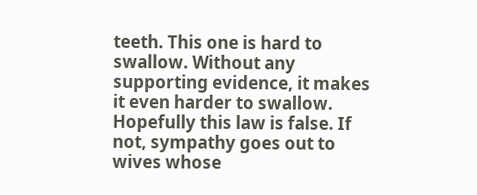teeth. This one is hard to swallow. Without any supporting evidence, it makes it even harder to swallow. Hopefully this law is false. If not, sympathy goes out to wives whose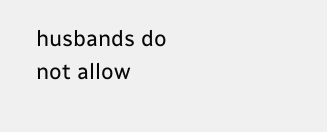husbands do not allow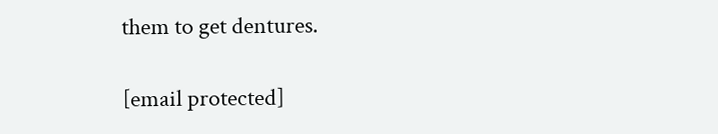them to get dentures.

[email protected]